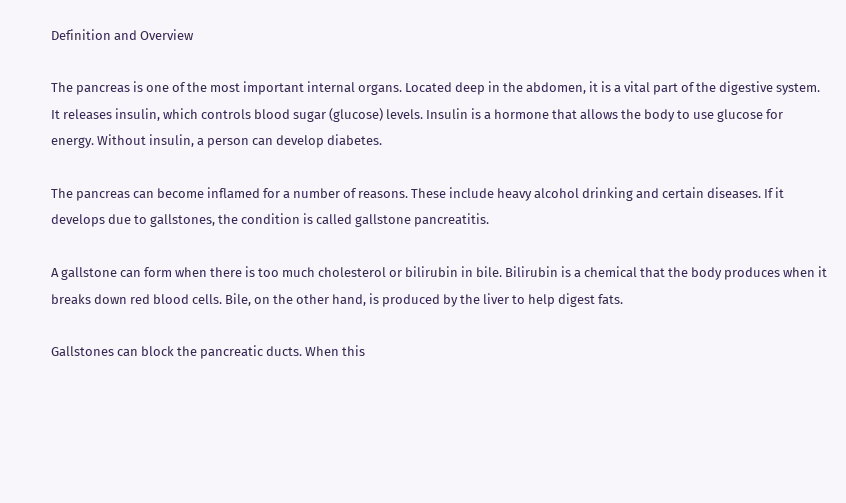Definition and Overview

The pancreas is one of the most important internal organs. Located deep in the abdomen, it is a vital part of the digestive system. It releases insulin, which controls blood sugar (glucose) levels. Insulin is a hormone that allows the body to use glucose for energy. Without insulin, a person can develop diabetes.

The pancreas can become inflamed for a number of reasons. These include heavy alcohol drinking and certain diseases. If it develops due to gallstones, the condition is called gallstone pancreatitis.

A gallstone can form when there is too much cholesterol or bilirubin in bile. Bilirubin is a chemical that the body produces when it breaks down red blood cells. Bile, on the other hand, is produced by the liver to help digest fats.

Gallstones can block the pancreatic ducts. When this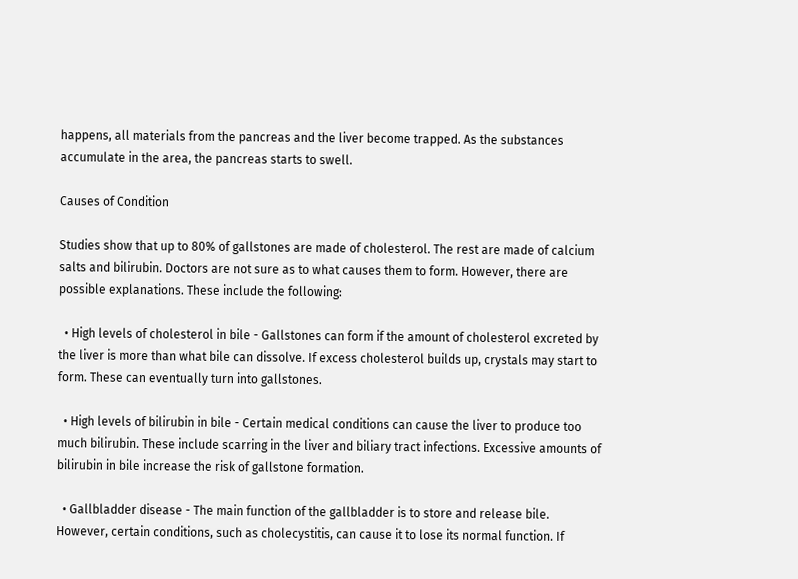happens, all materials from the pancreas and the liver become trapped. As the substances accumulate in the area, the pancreas starts to swell.

Causes of Condition

Studies show that up to 80% of gallstones are made of cholesterol. The rest are made of calcium salts and bilirubin. Doctors are not sure as to what causes them to form. However, there are possible explanations. These include the following:

  • High levels of cholesterol in bile - Gallstones can form if the amount of cholesterol excreted by the liver is more than what bile can dissolve. If excess cholesterol builds up, crystals may start to form. These can eventually turn into gallstones.

  • High levels of bilirubin in bile - Certain medical conditions can cause the liver to produce too much bilirubin. These include scarring in the liver and biliary tract infections. Excessive amounts of bilirubin in bile increase the risk of gallstone formation.

  • Gallbladder disease - The main function of the gallbladder is to store and release bile. However, certain conditions, such as cholecystitis, can cause it to lose its normal function. If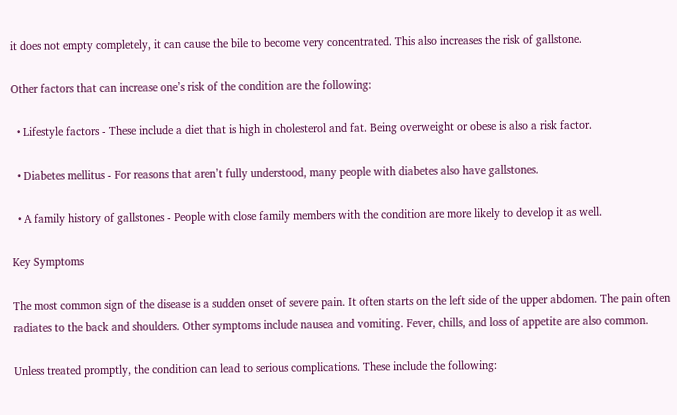it does not empty completely, it can cause the bile to become very concentrated. This also increases the risk of gallstone.

Other factors that can increase one’s risk of the condition are the following:

  • Lifestyle factors - These include a diet that is high in cholesterol and fat. Being overweight or obese is also a risk factor.

  • Diabetes mellitus - For reasons that aren’t fully understood, many people with diabetes also have gallstones.

  • A family history of gallstones - People with close family members with the condition are more likely to develop it as well.

Key Symptoms

The most common sign of the disease is a sudden onset of severe pain. It often starts on the left side of the upper abdomen. The pain often radiates to the back and shoulders. Other symptoms include nausea and vomiting. Fever, chills, and loss of appetite are also common.

Unless treated promptly, the condition can lead to serious complications. These include the following: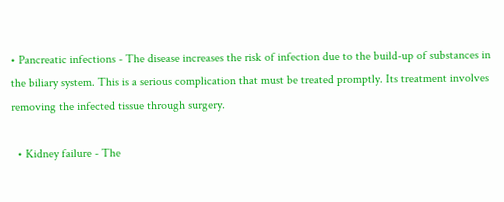• Pancreatic infections - The disease increases the risk of infection due to the build-up of substances in the biliary system. This is a serious complication that must be treated promptly. Its treatment involves removing the infected tissue through surgery.

  • Kidney failure - The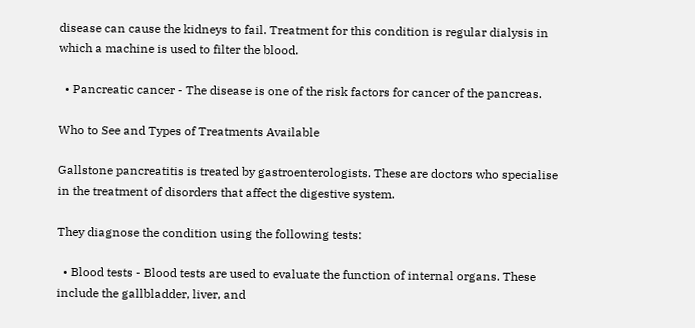disease can cause the kidneys to fail. Treatment for this condition is regular dialysis in which a machine is used to filter the blood.

  • Pancreatic cancer - The disease is one of the risk factors for cancer of the pancreas.

Who to See and Types of Treatments Available

Gallstone pancreatitis is treated by gastroenterologists. These are doctors who specialise in the treatment of disorders that affect the digestive system.

They diagnose the condition using the following tests:

  • Blood tests - Blood tests are used to evaluate the function of internal organs. These include the gallbladder, liver, and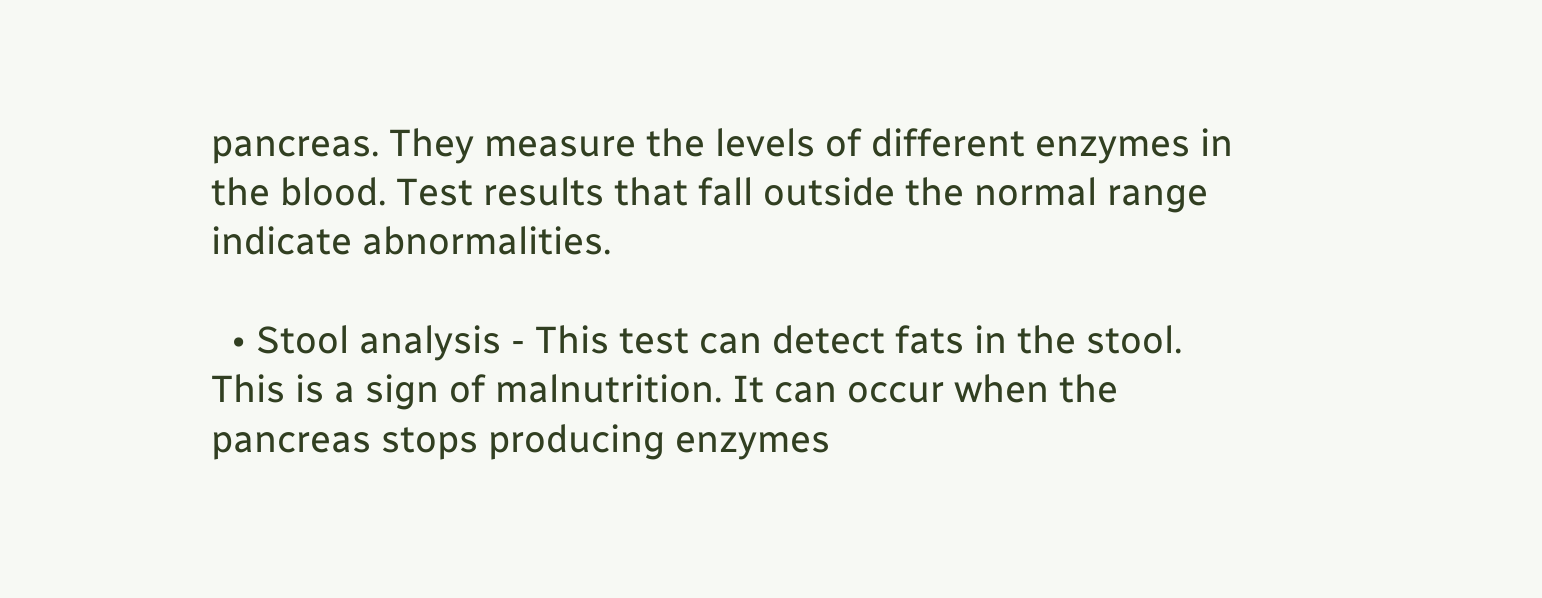pancreas. They measure the levels of different enzymes in the blood. Test results that fall outside the normal range indicate abnormalities.

  • Stool analysis - This test can detect fats in the stool. This is a sign of malnutrition. It can occur when the pancreas stops producing enzymes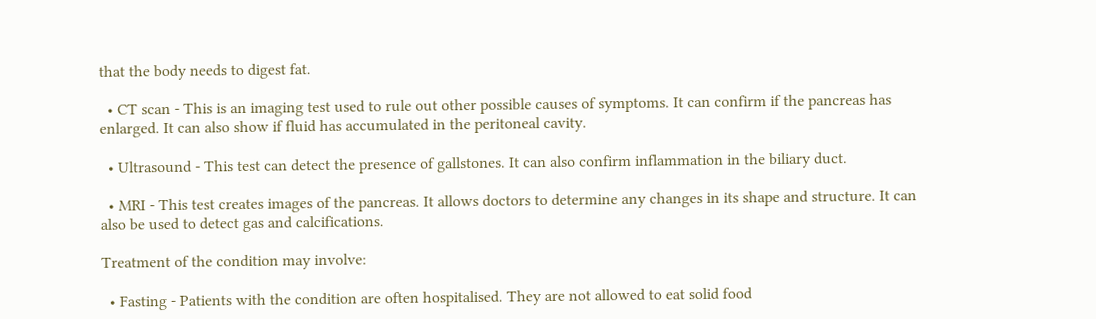that the body needs to digest fat.

  • CT scan - This is an imaging test used to rule out other possible causes of symptoms. It can confirm if the pancreas has enlarged. It can also show if fluid has accumulated in the peritoneal cavity.

  • Ultrasound - This test can detect the presence of gallstones. It can also confirm inflammation in the biliary duct.

  • MRI - This test creates images of the pancreas. It allows doctors to determine any changes in its shape and structure. It can also be used to detect gas and calcifications.

Treatment of the condition may involve:

  • Fasting - Patients with the condition are often hospitalised. They are not allowed to eat solid food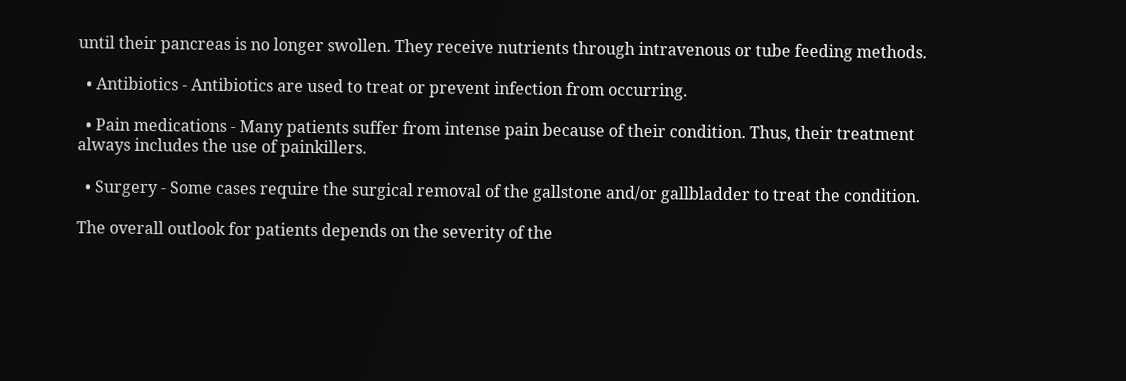until their pancreas is no longer swollen. They receive nutrients through intravenous or tube feeding methods.

  • Antibiotics - Antibiotics are used to treat or prevent infection from occurring.

  • Pain medications - Many patients suffer from intense pain because of their condition. Thus, their treatment always includes the use of painkillers.

  • Surgery - Some cases require the surgical removal of the gallstone and/or gallbladder to treat the condition.

The overall outlook for patients depends on the severity of the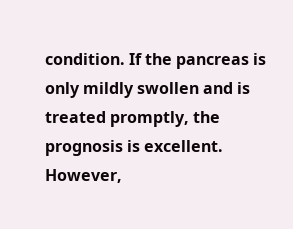condition. If the pancreas is only mildly swollen and is treated promptly, the prognosis is excellent. However,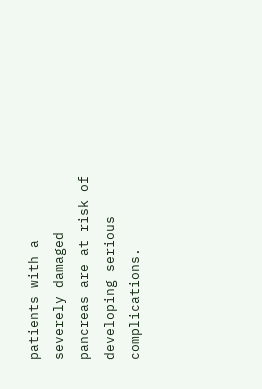patients with a severely damaged pancreas are at risk of developing serious complications.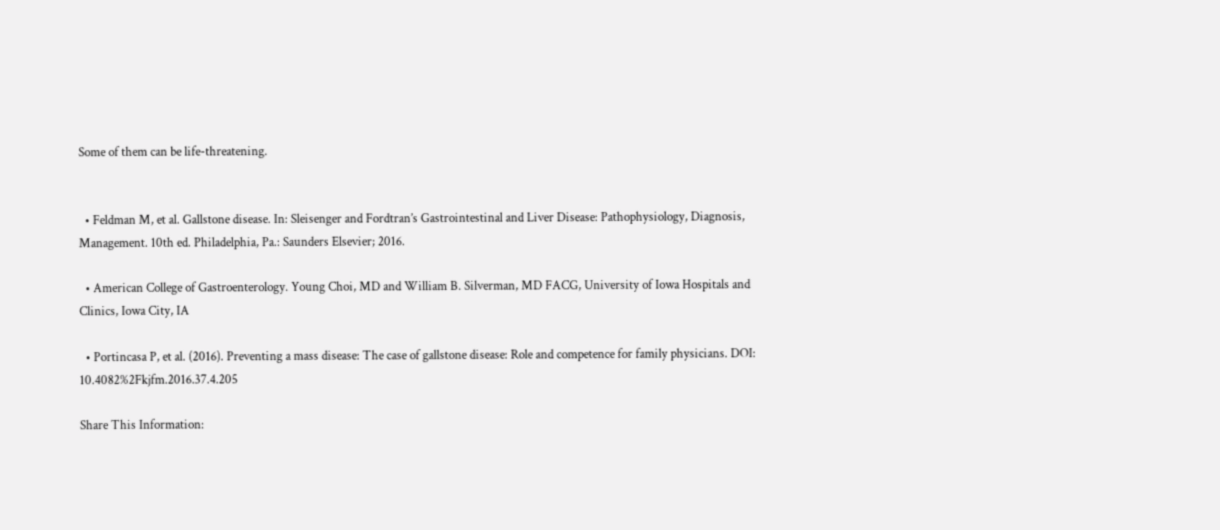Some of them can be life-threatening.


  • Feldman M, et al. Gallstone disease. In: Sleisenger and Fordtran’s Gastrointestinal and Liver Disease: Pathophysiology, Diagnosis, Management. 10th ed. Philadelphia, Pa.: Saunders Elsevier; 2016.

  • American College of Gastroenterology. Young Choi, MD and William B. Silverman, MD FACG, University of Iowa Hospitals and Clinics, Iowa City, IA

  • Portincasa P, et al. (2016). Preventing a mass disease: The case of gallstone disease: Role and competence for family physicians. DOI: 10.4082%2Fkjfm.2016.37.4.205

Share This Information: